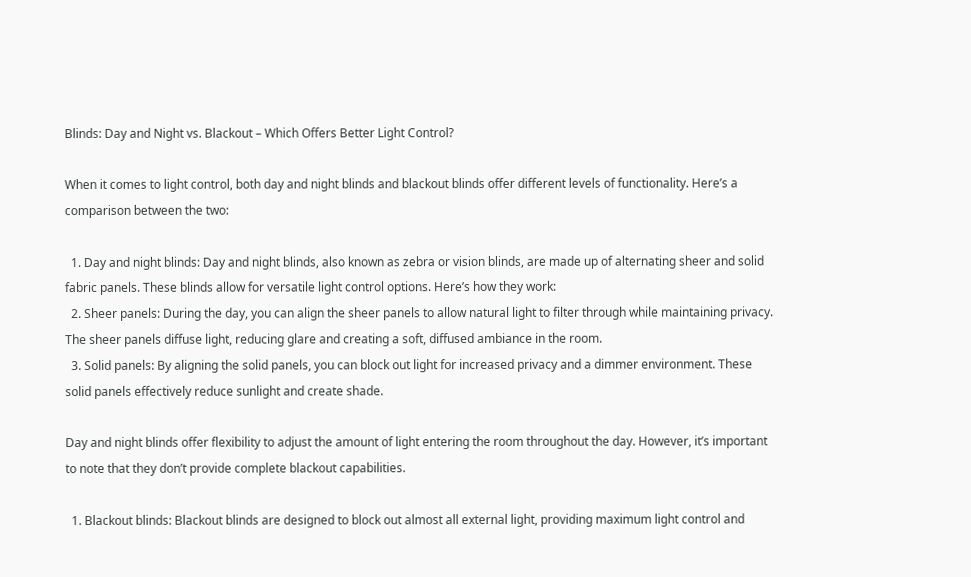Blinds: Day and Night vs. Blackout – Which Offers Better Light Control?

When it comes to light control, both day and night blinds and blackout blinds offer different levels of functionality. Here’s a comparison between the two:

  1. Day and night blinds: Day and night blinds, also known as zebra or vision blinds, are made up of alternating sheer and solid fabric panels. These blinds allow for versatile light control options. Here’s how they work:
  2. Sheer panels: During the day, you can align the sheer panels to allow natural light to filter through while maintaining privacy. The sheer panels diffuse light, reducing glare and creating a soft, diffused ambiance in the room.
  3. Solid panels: By aligning the solid panels, you can block out light for increased privacy and a dimmer environment. These solid panels effectively reduce sunlight and create shade.

Day and night blinds offer flexibility to adjust the amount of light entering the room throughout the day. However, it’s important to note that they don’t provide complete blackout capabilities.

  1. Blackout blinds: Blackout blinds are designed to block out almost all external light, providing maximum light control and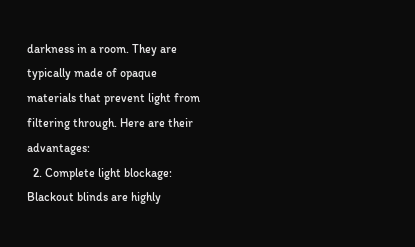darkness in a room. They are typically made of opaque materials that prevent light from filtering through. Here are their advantages:
  2. Complete light blockage: Blackout blinds are highly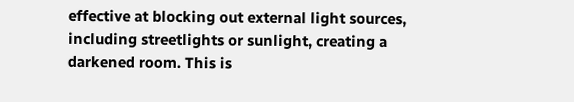effective at blocking out external light sources, including streetlights or sunlight, creating a darkened room. This is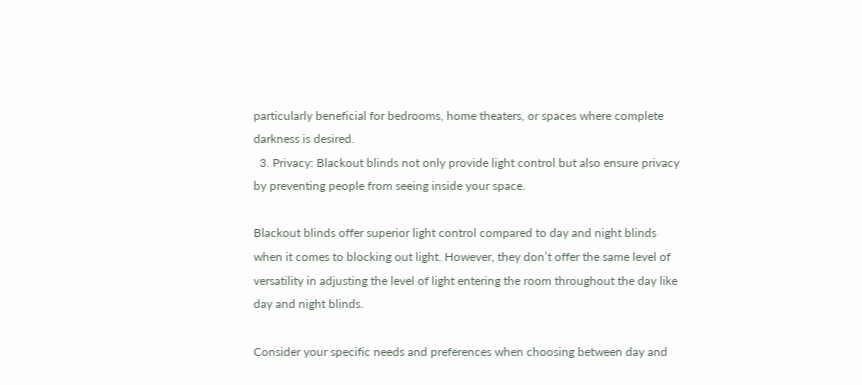particularly beneficial for bedrooms, home theaters, or spaces where complete darkness is desired.
  3. Privacy: Blackout blinds not only provide light control but also ensure privacy by preventing people from seeing inside your space.

Blackout blinds offer superior light control compared to day and night blinds when it comes to blocking out light. However, they don’t offer the same level of versatility in adjusting the level of light entering the room throughout the day like day and night blinds.

Consider your specific needs and preferences when choosing between day and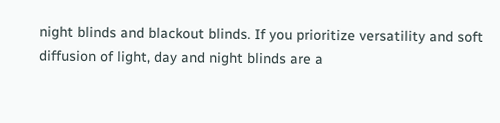night blinds and blackout blinds. If you prioritize versatility and soft diffusion of light, day and night blinds are a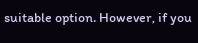suitable option. However, if you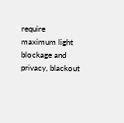require maximum light blockage and privacy, blackout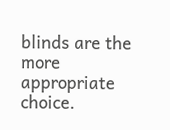blinds are the more appropriate choice.